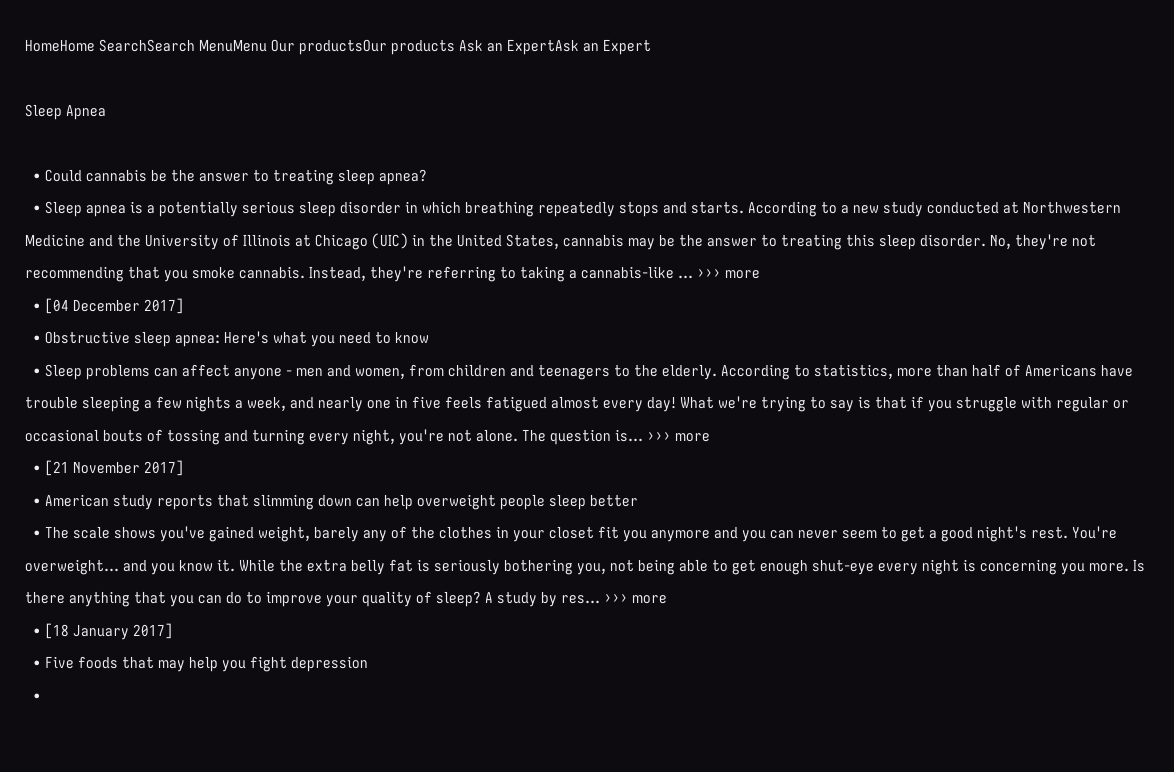HomeHome SearchSearch MenuMenu Our productsOur products Ask an ExpertAsk an Expert

Sleep Apnea

  • Could cannabis be the answer to treating sleep apnea?
  • Sleep apnea is a potentially serious sleep disorder in which breathing repeatedly stops and starts. According to a new study conducted at Northwestern Medicine and the University of Illinois at Chicago (UIC) in the United States, cannabis may be the answer to treating this sleep disorder. No, they're not recommending that you smoke cannabis. Instead, they're referring to taking a cannabis-like ... ››› more
  • [04 December 2017]
  • Obstructive sleep apnea: Here's what you need to know
  • Sleep problems can affect anyone - men and women, from children and teenagers to the elderly. According to statistics, more than half of Americans have trouble sleeping a few nights a week, and nearly one in five feels fatigued almost every day! What we're trying to say is that if you struggle with regular or occasional bouts of tossing and turning every night, you're not alone. The question is... ››› more
  • [21 November 2017]
  • American study reports that slimming down can help overweight people sleep better
  • The scale shows you've gained weight, barely any of the clothes in your closet fit you anymore and you can never seem to get a good night's rest. You're overweight... and you know it. While the extra belly fat is seriously bothering you, not being able to get enough shut-eye every night is concerning you more. Is there anything that you can do to improve your quality of sleep? A study by res... ››› more
  • [18 January 2017]
  • Five foods that may help you fight depression
  •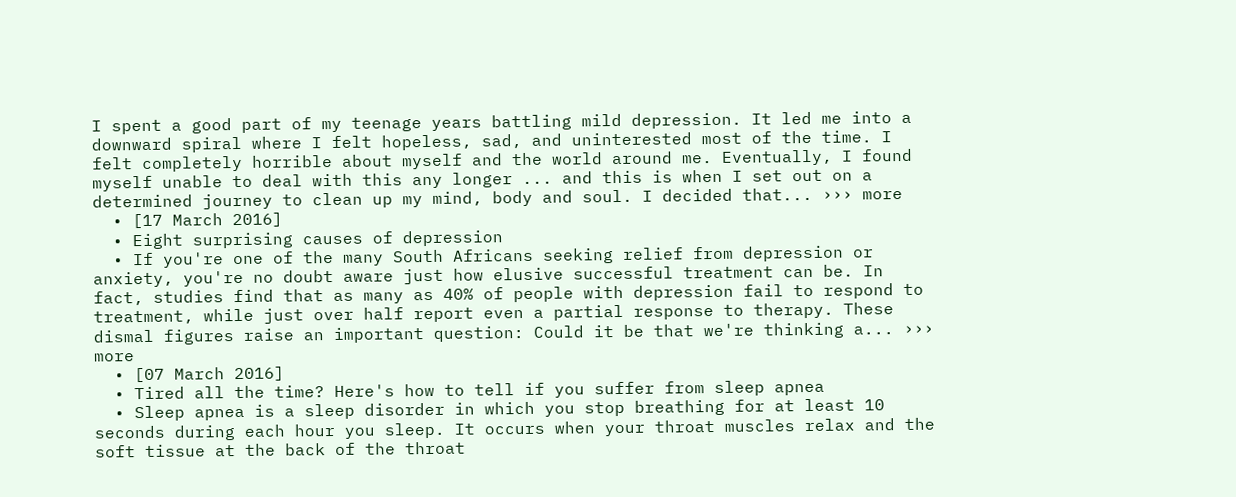I spent a good part of my teenage years battling mild depression. It led me into a downward spiral where I felt hopeless, sad, and uninterested most of the time. I felt completely horrible about myself and the world around me. Eventually, I found myself unable to deal with this any longer ... and this is when I set out on a determined journey to clean up my mind, body and soul. I decided that... ››› more
  • [17 March 2016]
  • Eight surprising causes of depression
  • If you're one of the many South Africans seeking relief from depression or anxiety, you're no doubt aware just how elusive successful treatment can be. In fact, studies find that as many as 40% of people with depression fail to respond to treatment, while just over half report even a partial response to therapy. These dismal figures raise an important question: Could it be that we're thinking a... ››› more
  • [07 March 2016]
  • Tired all the time? Here's how to tell if you suffer from sleep apnea
  • Sleep apnea is a sleep disorder in which you stop breathing for at least 10 seconds during each hour you sleep. It occurs when your throat muscles relax and the soft tissue at the back of the throat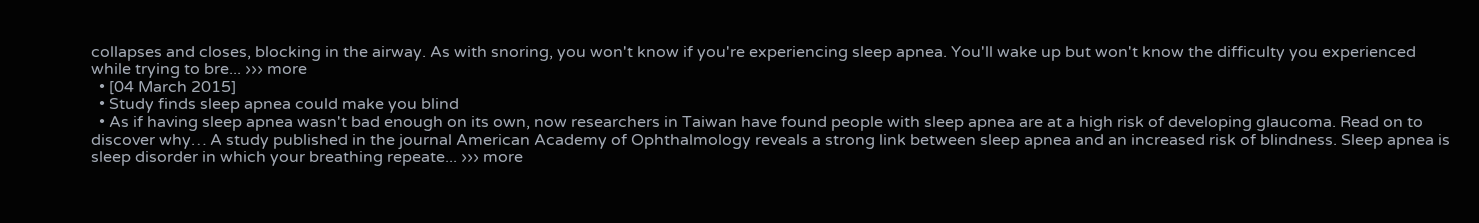collapses and closes, blocking in the airway. As with snoring, you won't know if you're experiencing sleep apnea. You'll wake up but won't know the difficulty you experienced while trying to bre... ››› more
  • [04 March 2015]
  • Study finds sleep apnea could make you blind
  • As if having sleep apnea wasn't bad enough on its own, now researchers in Taiwan have found people with sleep apnea are at a high risk of developing glaucoma. Read on to discover why… A study published in the journal American Academy of Ophthalmology reveals a strong link between sleep apnea and an increased risk of blindness. Sleep apnea is sleep disorder in which your breathing repeate... ››› more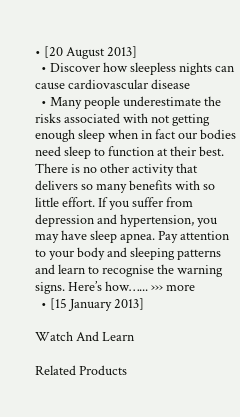• [20 August 2013]
  • Discover how sleepless nights can cause cardiovascular disease
  • Many people underestimate the risks associated with not getting enough sleep when in fact our bodies need sleep to function at their best. There is no other activity that delivers so many benefits with so little effort. If you suffer from depression and hypertension, you may have sleep apnea. Pay attention to your body and sleeping patterns and learn to recognise the warning signs. Here’s how…... ››› more
  • [15 January 2013]

Watch And Learn

Related Products